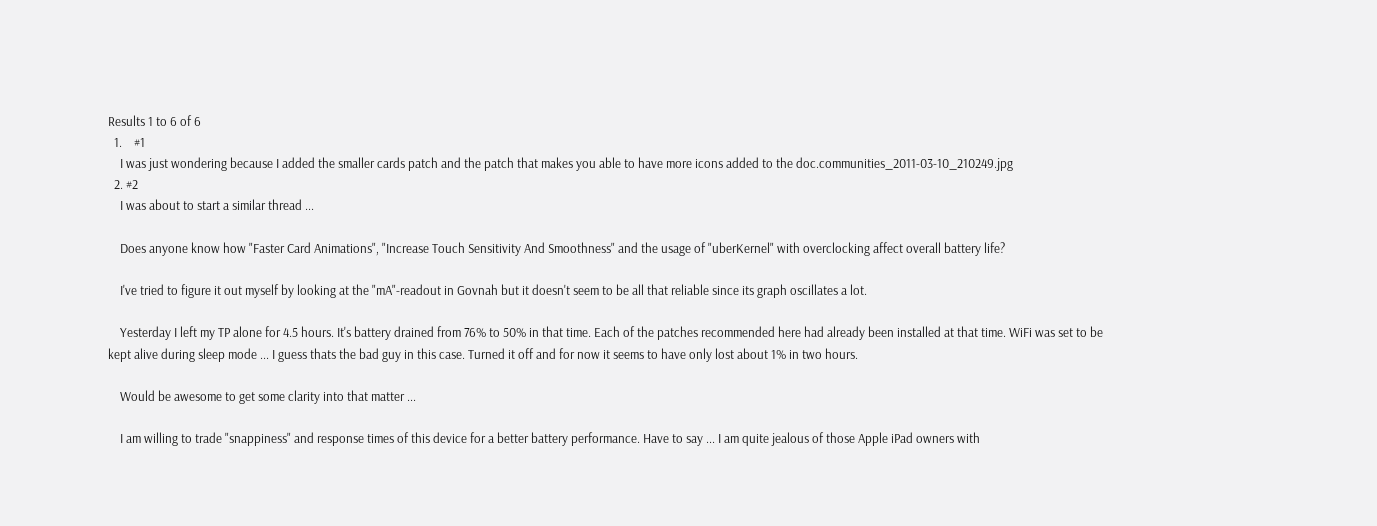Results 1 to 6 of 6
  1.    #1
    I was just wondering because I added the smaller cards patch and the patch that makes you able to have more icons added to the doc.communities_2011-03-10_210249.jpg
  2. #2
    I was about to start a similar thread ...

    Does anyone know how "Faster Card Animations", "Increase Touch Sensitivity And Smoothness" and the usage of "uberKernel" with overclocking affect overall battery life?

    I've tried to figure it out myself by looking at the "mA"-readout in Govnah but it doesn't seem to be all that reliable since its graph oscillates a lot.

    Yesterday I left my TP alone for 4.5 hours. It's battery drained from 76% to 50% in that time. Each of the patches recommended here had already been installed at that time. WiFi was set to be kept alive during sleep mode ... I guess thats the bad guy in this case. Turned it off and for now it seems to have only lost about 1% in two hours.

    Would be awesome to get some clarity into that matter ...

    I am willing to trade "snappiness" and response times of this device for a better battery performance. Have to say ... I am quite jealous of those Apple iPad owners with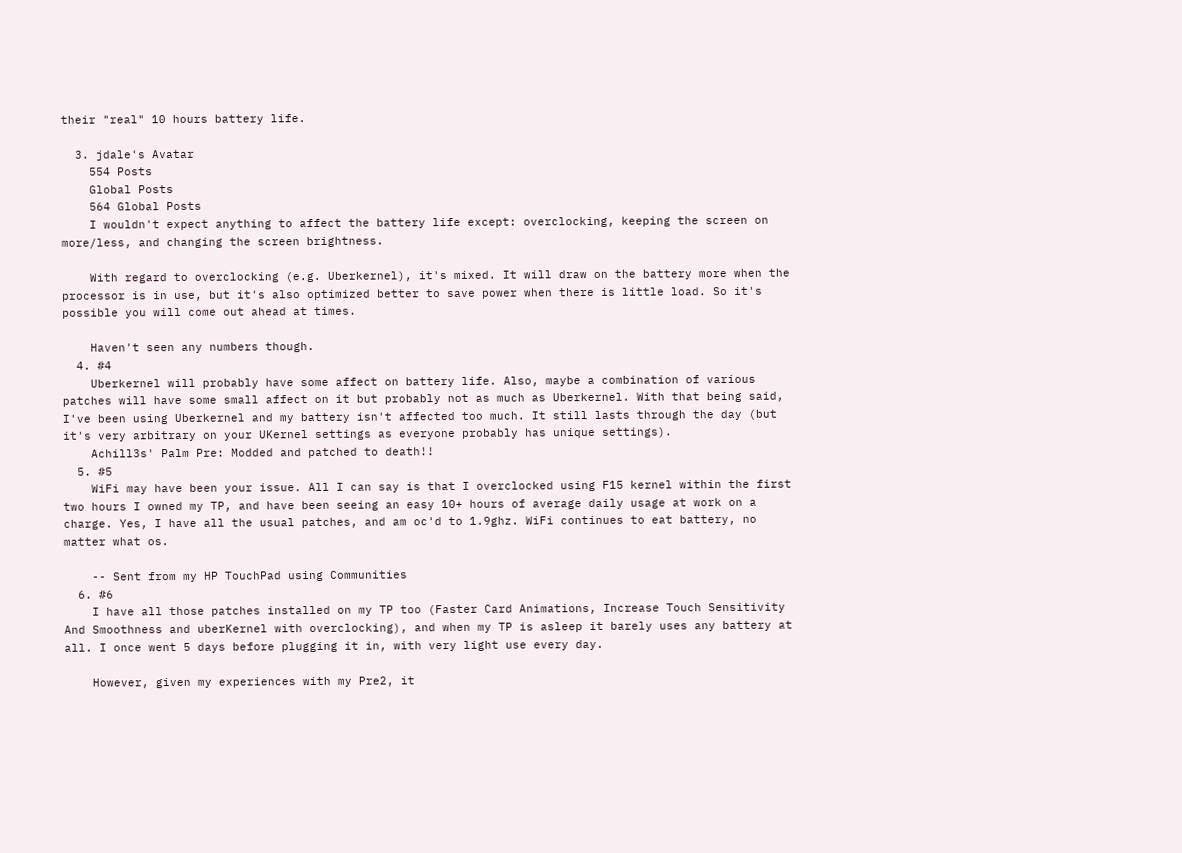their "real" 10 hours battery life.

  3. jdale's Avatar
    554 Posts
    Global Posts
    564 Global Posts
    I wouldn't expect anything to affect the battery life except: overclocking, keeping the screen on more/less, and changing the screen brightness.

    With regard to overclocking (e.g. Uberkernel), it's mixed. It will draw on the battery more when the processor is in use, but it's also optimized better to save power when there is little load. So it's possible you will come out ahead at times.

    Haven't seen any numbers though.
  4. #4
    Uberkernel will probably have some affect on battery life. Also, maybe a combination of various patches will have some small affect on it but probably not as much as Uberkernel. With that being said, I've been using Uberkernel and my battery isn't affected too much. It still lasts through the day (but it's very arbitrary on your UKernel settings as everyone probably has unique settings).
    Achill3s' Palm Pre: Modded and patched to death!!
  5. #5
    WiFi may have been your issue. All I can say is that I overclocked using F15 kernel within the first two hours I owned my TP, and have been seeing an easy 10+ hours of average daily usage at work on a charge. Yes, I have all the usual patches, and am oc'd to 1.9ghz. WiFi continues to eat battery, no matter what os.

    -- Sent from my HP TouchPad using Communities
  6. #6
    I have all those patches installed on my TP too (Faster Card Animations, Increase Touch Sensitivity And Smoothness and uberKernel with overclocking), and when my TP is asleep it barely uses any battery at all. I once went 5 days before plugging it in, with very light use every day.

    However, given my experiences with my Pre2, it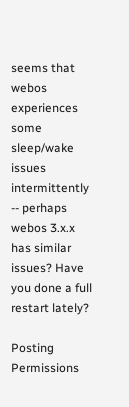seems that webos experiences some sleep/wake issues intermittently -- perhaps webos 3.x.x has similar issues? Have you done a full restart lately?

Posting Permissions